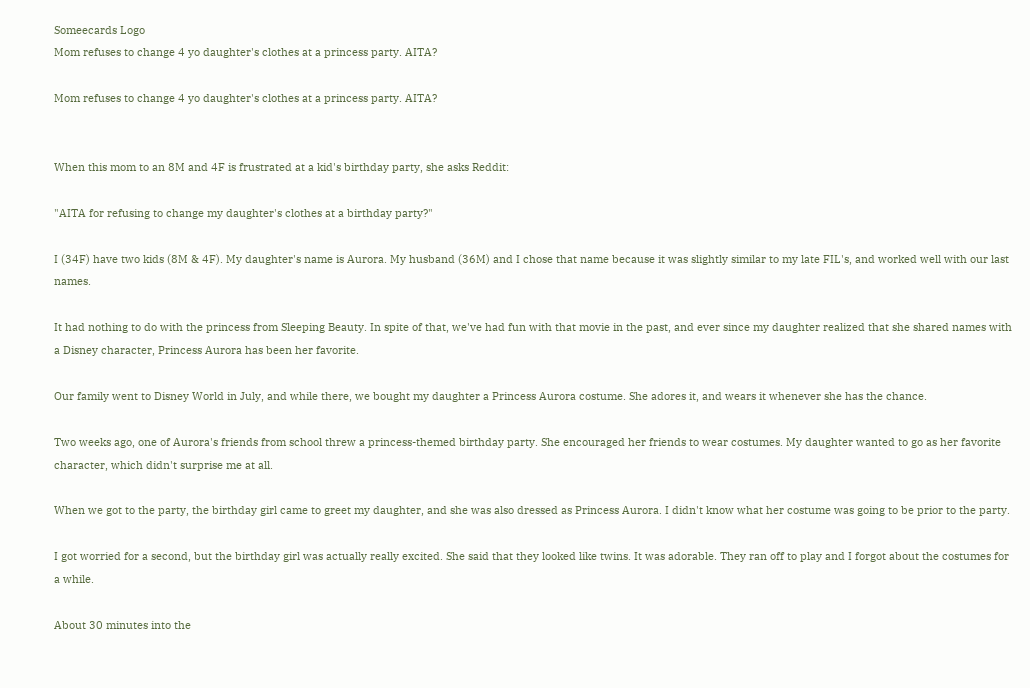Someecards Logo
Mom refuses to change 4 yo daughter's clothes at a princess party. AITA?

Mom refuses to change 4 yo daughter's clothes at a princess party. AITA?


When this mom to an 8M and 4F is frustrated at a kid's birthday party, she asks Reddit:

"AITA for refusing to change my daughter's clothes at a birthday party?"

I (34F) have two kids (8M & 4F). My daughter's name is Aurora. My husband (36M) and I chose that name because it was slightly similar to my late FIL's, and worked well with our last names.

It had nothing to do with the princess from Sleeping Beauty. In spite of that, we've had fun with that movie in the past, and ever since my daughter realized that she shared names with a Disney character, Princess Aurora has been her favorite.

Our family went to Disney World in July, and while there, we bought my daughter a Princess Aurora costume. She adores it, and wears it whenever she has the chance.

Two weeks ago, one of Aurora's friends from school threw a princess-themed birthday party. She encouraged her friends to wear costumes. My daughter wanted to go as her favorite character, which didn't surprise me at all.

When we got to the party, the birthday girl came to greet my daughter, and she was also dressed as Princess Aurora. I didn't know what her costume was going to be prior to the party.

I got worried for a second, but the birthday girl was actually really excited. She said that they looked like twins. It was adorable. They ran off to play and I forgot about the costumes for a while.

About 30 minutes into the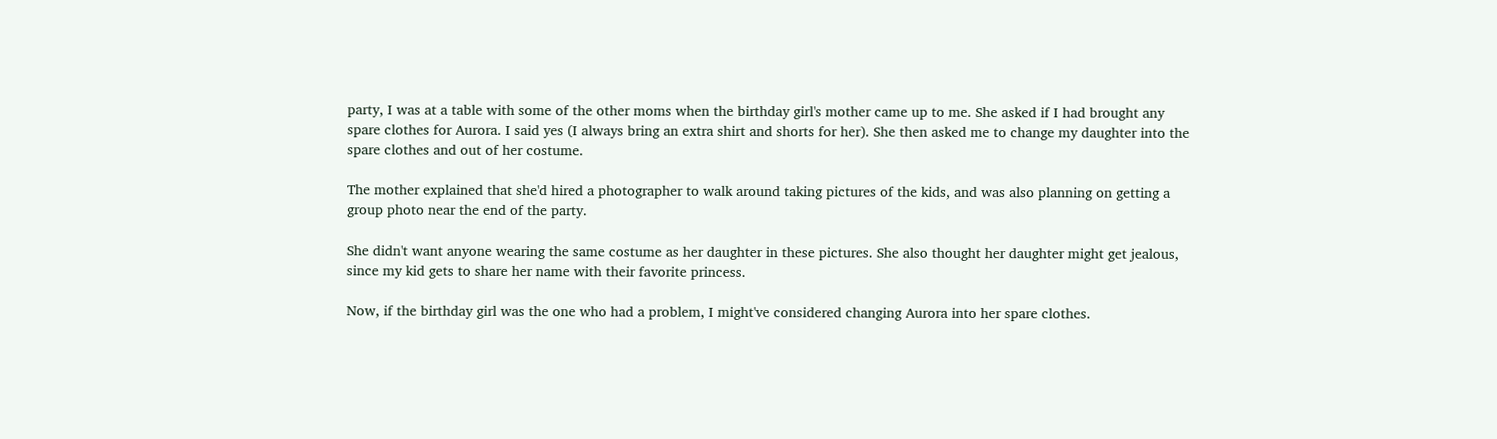party, I was at a table with some of the other moms when the birthday girl's mother came up to me. She asked if I had brought any spare clothes for Aurora. I said yes (I always bring an extra shirt and shorts for her). She then asked me to change my daughter into the spare clothes and out of her costume.

The mother explained that she'd hired a photographer to walk around taking pictures of the kids, and was also planning on getting a group photo near the end of the party.

She didn't want anyone wearing the same costume as her daughter in these pictures. She also thought her daughter might get jealous, since my kid gets to share her name with their favorite princess.

Now, if the birthday girl was the one who had a problem, I might've considered changing Aurora into her spare clothes.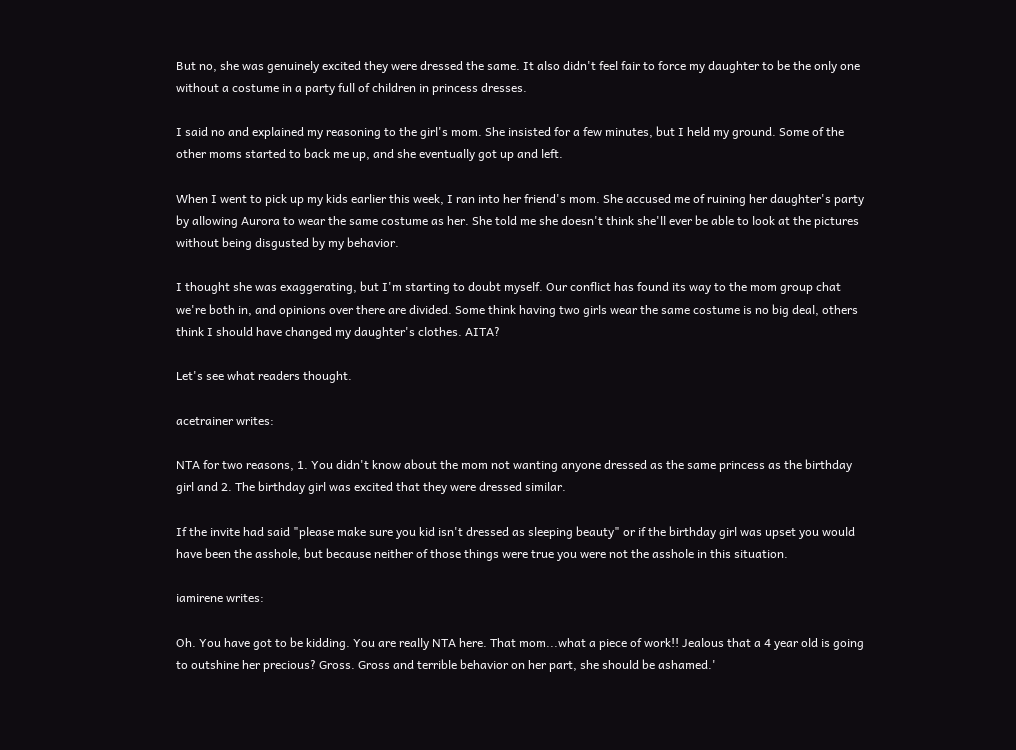But no, she was genuinely excited they were dressed the same. It also didn't feel fair to force my daughter to be the only one without a costume in a party full of children in princess dresses.

I said no and explained my reasoning to the girl's mom. She insisted for a few minutes, but I held my ground. Some of the other moms started to back me up, and she eventually got up and left.

When I went to pick up my kids earlier this week, I ran into her friend's mom. She accused me of ruining her daughter's party by allowing Aurora to wear the same costume as her. She told me she doesn't think she'll ever be able to look at the pictures without being disgusted by my behavior.

I thought she was exaggerating, but I'm starting to doubt myself. Our conflict has found its way to the mom group chat we're both in, and opinions over there are divided. Some think having two girls wear the same costume is no big deal, others think I should have changed my daughter's clothes. AITA?

Let's see what readers thought.

acetrainer writes:

NTA for two reasons, 1. You didn't know about the mom not wanting anyone dressed as the same princess as the birthday girl and 2. The birthday girl was excited that they were dressed similar.

If the invite had said "please make sure you kid isn't dressed as sleeping beauty" or if the birthday girl was upset you would have been the asshole, but because neither of those things were true you were not the asshole in this situation.

iamirene writes:

Oh. You have got to be kidding. You are really NTA here. That mom...what a piece of work!! Jealous that a 4 year old is going to outshine her precious? Gross. Gross and terrible behavior on her part, she should be ashamed.'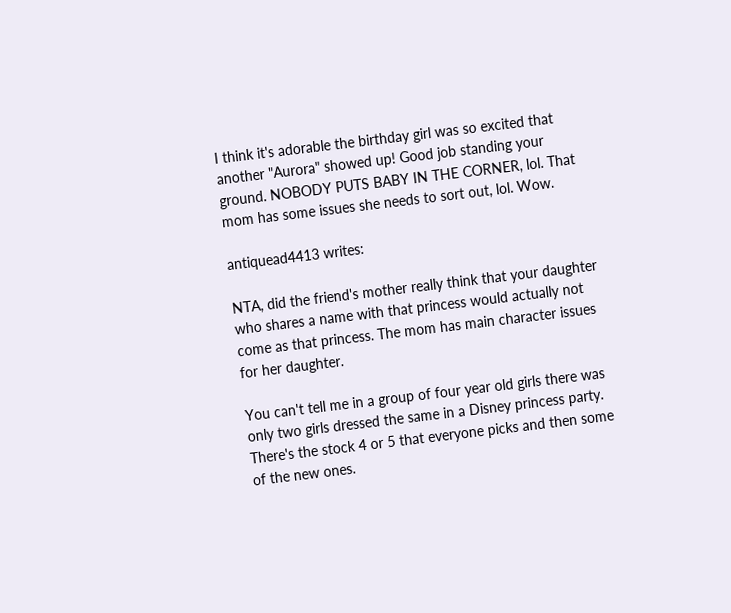I think it's adorable the birthday girl was so excited that another "Aurora" showed up! Good job standing your ground. NOBODY PUTS BABY IN THE CORNER, lol. That mom has some issues she needs to sort out, lol. Wow.

antiquead4413 writes:

NTA, did the friend's mother really think that your daughter who shares a name with that princess would actually not come as that princess. The mom has main character issues for her daughter.

You can't tell me in a group of four year old girls there was only two girls dressed the same in a Disney princess party. There's the stock 4 or 5 that everyone picks and then some of the new ones.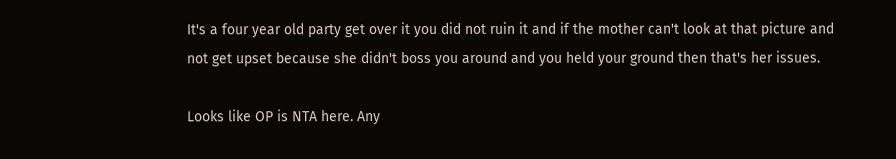It's a four year old party get over it you did not ruin it and if the mother can't look at that picture and not get upset because she didn't boss you around and you held your ground then that's her issues.

Looks like OP is NTA here. Any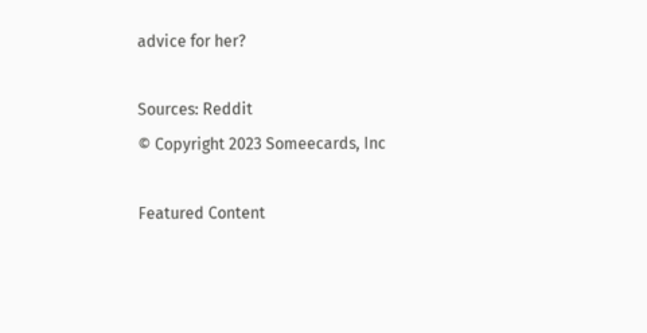advice for her?

Sources: Reddit
© Copyright 2023 Someecards, Inc

Featured Content